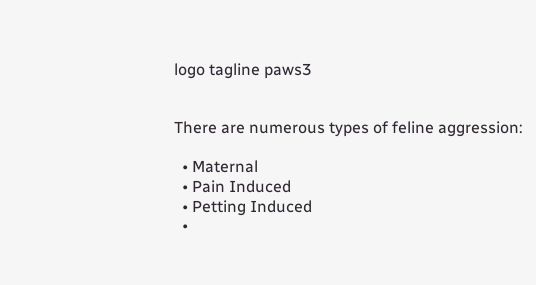logo tagline paws3


There are numerous types of feline aggression:

  • Maternal
  • Pain Induced
  • Petting Induced
  •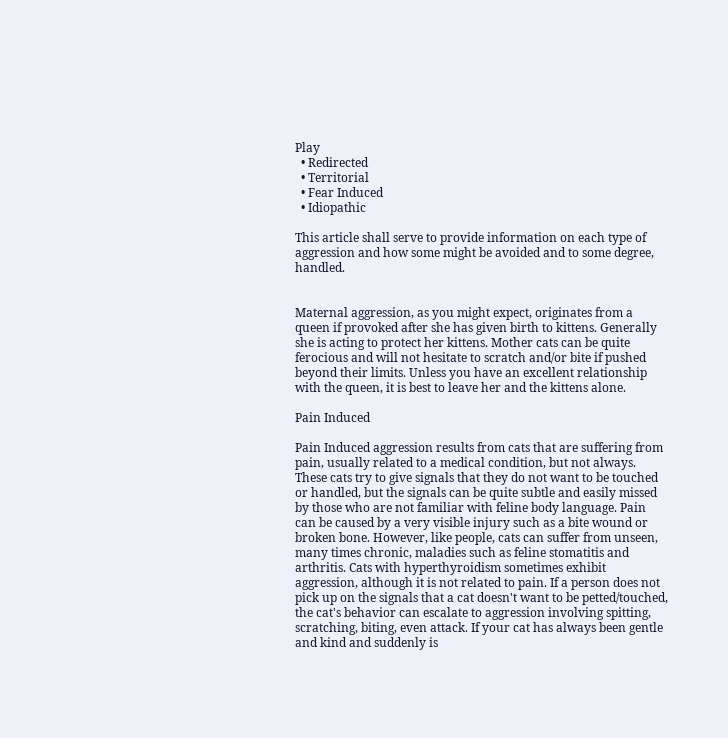Play
  • Redirected
  • Territorial
  • Fear Induced
  • Idiopathic

This article shall serve to provide information on each type of aggression and how some might be avoided and to some degree, handled.


Maternal aggression, as you might expect, originates from a queen if provoked after she has given birth to kittens. Generally she is acting to protect her kittens. Mother cats can be quite ferocious and will not hesitate to scratch and/or bite if pushed beyond their limits. Unless you have an excellent relationship with the queen, it is best to leave her and the kittens alone.

Pain Induced

Pain Induced aggression results from cats that are suffering from pain, usually related to a medical condition, but not always. These cats try to give signals that they do not want to be touched or handled, but the signals can be quite subtle and easily missed by those who are not familiar with feline body language. Pain can be caused by a very visible injury such as a bite wound or broken bone. However, like people, cats can suffer from unseen, many times chronic, maladies such as feline stomatitis and arthritis. Cats with hyperthyroidism sometimes exhibit aggression, although it is not related to pain. If a person does not pick up on the signals that a cat doesn't want to be petted/touched, the cat's behavior can escalate to aggression involving spitting, scratching, biting, even attack. If your cat has always been gentle and kind and suddenly is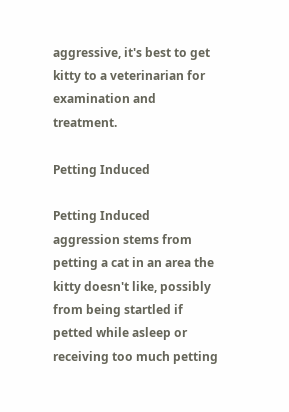aggressive, it's best to get kitty to a veterinarian for examination and treatment.

Petting Induced

Petting Induced aggression stems from petting a cat in an area the kitty doesn't like, possibly from being startled if petted while asleep or receiving too much petting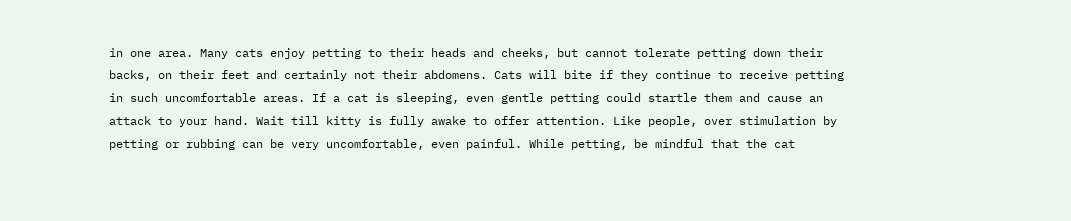in one area. Many cats enjoy petting to their heads and cheeks, but cannot tolerate petting down their backs, on their feet and certainly not their abdomens. Cats will bite if they continue to receive petting in such uncomfortable areas. If a cat is sleeping, even gentle petting could startle them and cause an attack to your hand. Wait till kitty is fully awake to offer attention. Like people, over stimulation by petting or rubbing can be very uncomfortable, even painful. While petting, be mindful that the cat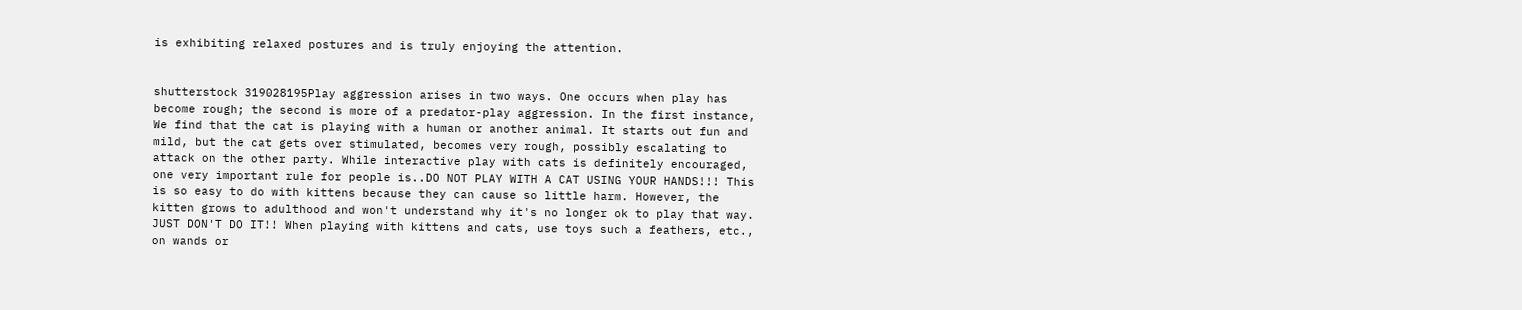is exhibiting relaxed postures and is truly enjoying the attention.


shutterstock 319028195Play aggression arises in two ways. One occurs when play has become rough; the second is more of a predator-play aggression. In the first instance, We find that the cat is playing with a human or another animal. It starts out fun and mild, but the cat gets over stimulated, becomes very rough, possibly escalating to attack on the other party. While interactive play with cats is definitely encouraged, one very important rule for people is..DO NOT PLAY WITH A CAT USING YOUR HANDS!!! This is so easy to do with kittens because they can cause so little harm. However, the kitten grows to adulthood and won't understand why it's no longer ok to play that way. JUST DON'T DO IT!! When playing with kittens and cats, use toys such a feathers, etc., on wands or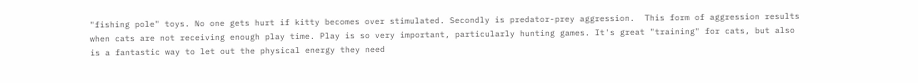"fishing pole" toys. No one gets hurt if kitty becomes over stimulated. Secondly is predator-prey aggression.  This form of aggression results when cats are not receiving enough play time. Play is so very important, particularly hunting games. It's great "training" for cats, but also is a fantastic way to let out the physical energy they need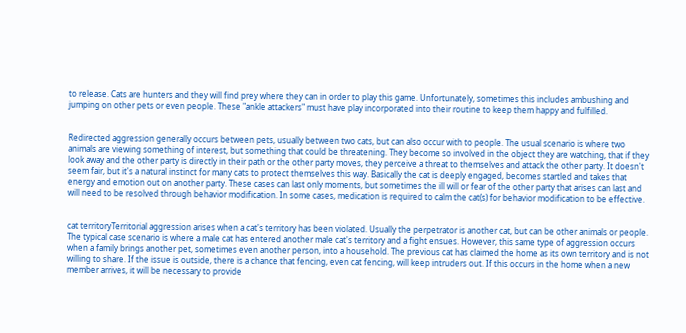to release. Cats are hunters and they will find prey where they can in order to play this game. Unfortunately, sometimes this includes ambushing and jumping on other pets or even people. These "ankle attackers" must have play incorporated into their routine to keep them happy and fulfilled.


Redirected aggression generally occurs between pets, usually between two cats, but can also occur with to people. The usual scenario is where two animals are viewing something of interest, but something that could be threatening. They become so involved in the object they are watching, that if they look away and the other party is directly in their path or the other party moves, they perceive a threat to themselves and attack the other party. It doesn't seem fair, but it's a natural instinct for many cats to protect themselves this way. Basically the cat is deeply engaged, becomes startled and takes that energy and emotion out on another party. These cases can last only moments, but sometimes the ill will or fear of the other party that arises can last and will need to be resolved through behavior modification. In some cases, medication is required to calm the cat(s) for behavior modification to be effective.


cat territoryTerritorial aggression arises when a cat's territory has been violated. Usually the perpetrator is another cat, but can be other animals or people. The typical case scenario is where a male cat has entered another male cat's territory and a fight ensues. However, this same type of aggression occurs when a family brings another pet, sometimes even another person, into a household. The previous cat has claimed the home as its own territory and is not willing to share. If the issue is outside, there is a chance that fencing, even cat fencing, will keep intruders out. If this occurs in the home when a new member arrives, it will be necessary to provide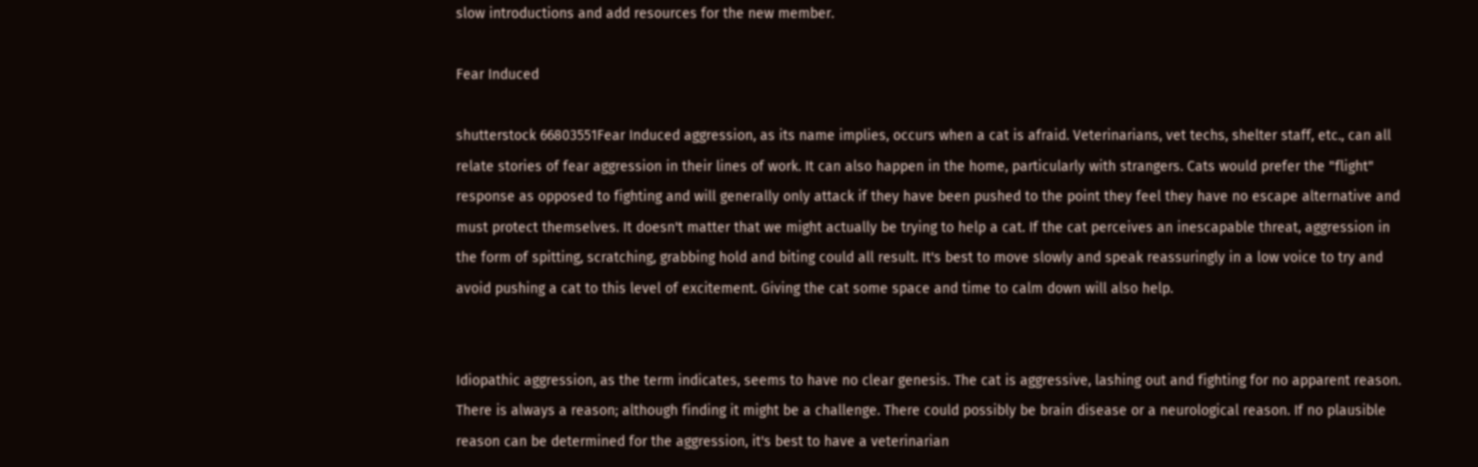slow introductions and add resources for the new member.

Fear Induced

shutterstock 66803551Fear Induced aggression, as its name implies, occurs when a cat is afraid. Veterinarians, vet techs, shelter staff, etc., can all relate stories of fear aggression in their lines of work. It can also happen in the home, particularly with strangers. Cats would prefer the "flight" response as opposed to fighting and will generally only attack if they have been pushed to the point they feel they have no escape alternative and must protect themselves. It doesn't matter that we might actually be trying to help a cat. If the cat perceives an inescapable threat, aggression in the form of spitting, scratching, grabbing hold and biting could all result. It's best to move slowly and speak reassuringly in a low voice to try and avoid pushing a cat to this level of excitement. Giving the cat some space and time to calm down will also help.


Idiopathic aggression, as the term indicates, seems to have no clear genesis. The cat is aggressive, lashing out and fighting for no apparent reason. There is always a reason; although finding it might be a challenge. There could possibly be brain disease or a neurological reason. If no plausible reason can be determined for the aggression, it's best to have a veterinarian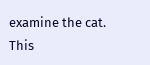examine the cat. This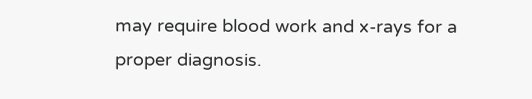may require blood work and x-rays for a proper diagnosis.